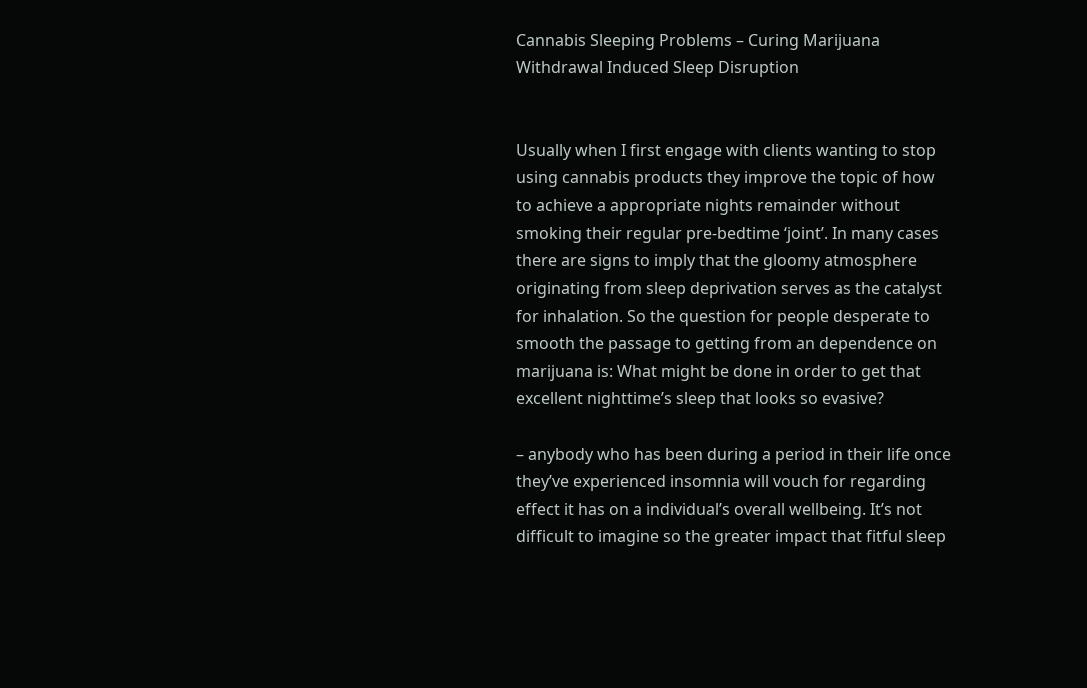Cannabis Sleeping Problems – Curing Marijuana Withdrawal Induced Sleep Disruption


Usually when I first engage with clients wanting to stop using cannabis products they improve the topic of how to achieve a appropriate nights remainder without smoking their regular pre-bedtime ‘joint’. In many cases there are signs to imply that the gloomy atmosphere originating from sleep deprivation serves as the catalyst for inhalation. So the question for people desperate to smooth the passage to getting from an dependence on marijuana is: What might be done in order to get that excellent nighttime’s sleep that looks so evasive?

– anybody who has been during a period in their life once they’ve experienced insomnia will vouch for regarding effect it has on a individual’s overall wellbeing. It’s not difficult to imagine so the greater impact that fitful sleep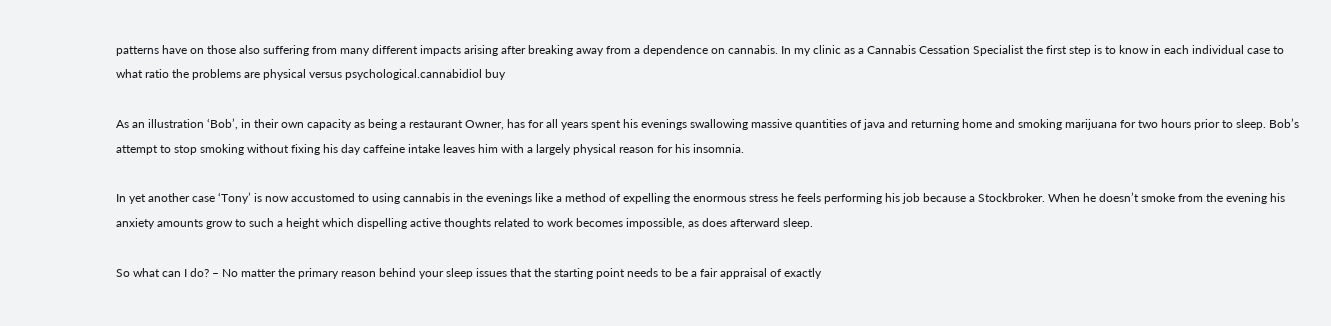patterns have on those also suffering from many different impacts arising after breaking away from a dependence on cannabis. In my clinic as a Cannabis Cessation Specialist the first step is to know in each individual case to what ratio the problems are physical versus psychological.cannabidiol buy

As an illustration ‘Bob’, in their own capacity as being a restaurant Owner, has for all years spent his evenings swallowing massive quantities of java and returning home and smoking marijuana for two hours prior to sleep. Bob’s attempt to stop smoking without fixing his day caffeine intake leaves him with a largely physical reason for his insomnia.

In yet another case ‘Tony’ is now accustomed to using cannabis in the evenings like a method of expelling the enormous stress he feels performing his job because a Stockbroker. When he doesn’t smoke from the evening his anxiety amounts grow to such a height which dispelling active thoughts related to work becomes impossible, as does afterward sleep.

So what can I do? – No matter the primary reason behind your sleep issues that the starting point needs to be a fair appraisal of exactly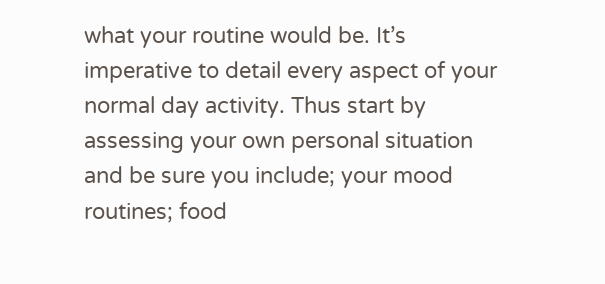what your routine would be. It’s imperative to detail every aspect of your normal day activity. Thus start by assessing your own personal situation and be sure you include; your mood routines; food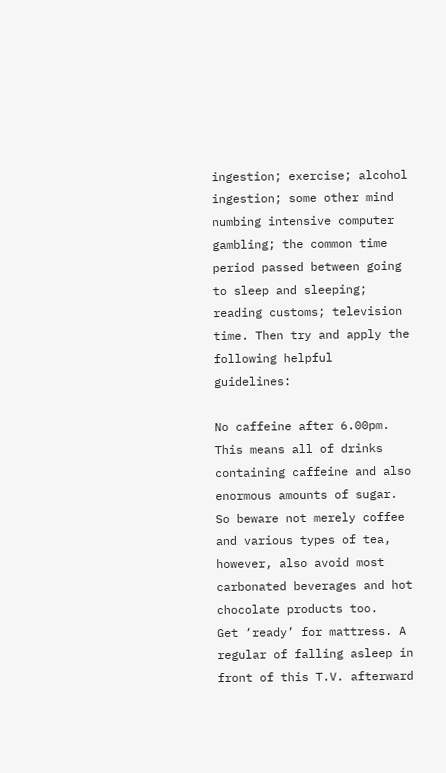ingestion; exercise; alcohol ingestion; some other mind numbing intensive computer gambling; the common time period passed between going to sleep and sleeping; reading customs; television time. Then try and apply the following helpful guidelines:

No caffeine after 6.00pm. This means all of drinks containing caffeine and also enormous amounts of sugar. So beware not merely coffee and various types of tea, however, also avoid most carbonated beverages and hot chocolate products too.
Get ‘ready’ for mattress. A regular of falling asleep in front of this T.V. afterward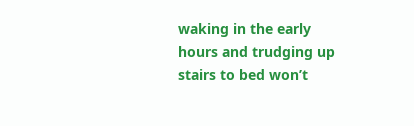waking in the early hours and trudging up stairs to bed won’t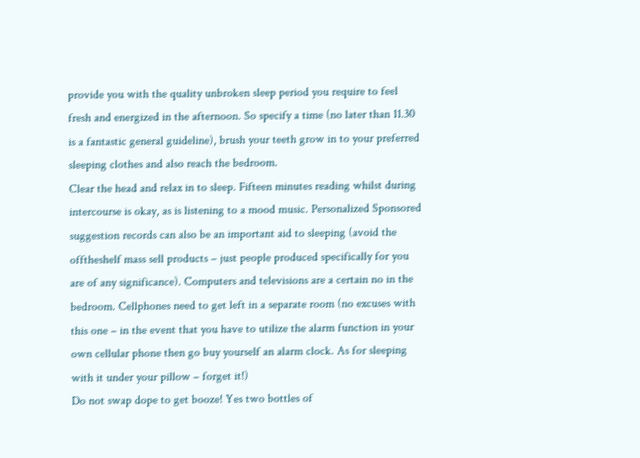provide you with the quality unbroken sleep period you require to feel fresh and energized in the afternoon. So specify a time (no later than 11.30 is a fantastic general guideline), brush your teeth grow in to your preferred sleeping clothes and also reach the bedroom.
Clear the head and relax in to sleep. Fifteen minutes reading whilst during intercourse is okay, as is listening to a mood music. Personalized Sponsored suggestion records can also be an important aid to sleeping (avoid the offtheshelf mass sell products – just people produced specifically for you are of any significance). Computers and televisions are a certain no in the bedroom. Cellphones need to get left in a separate room (no excuses with this one – in the event that you have to utilize the alarm function in your own cellular phone then go buy yourself an alarm clock. As for sleeping with it under your pillow – forget it!)
Do not swap dope to get booze! Yes two bottles of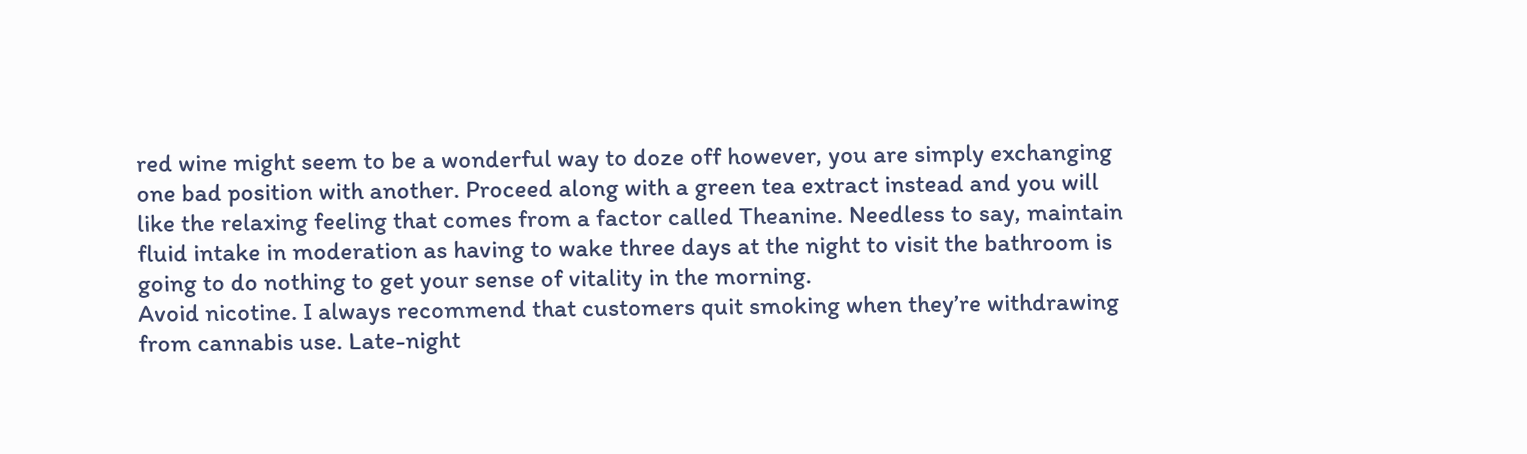red wine might seem to be a wonderful way to doze off however, you are simply exchanging one bad position with another. Proceed along with a green tea extract instead and you will like the relaxing feeling that comes from a factor called Theanine. Needless to say, maintain fluid intake in moderation as having to wake three days at the night to visit the bathroom is going to do nothing to get your sense of vitality in the morning.
Avoid nicotine. I always recommend that customers quit smoking when they’re withdrawing from cannabis use. Late-night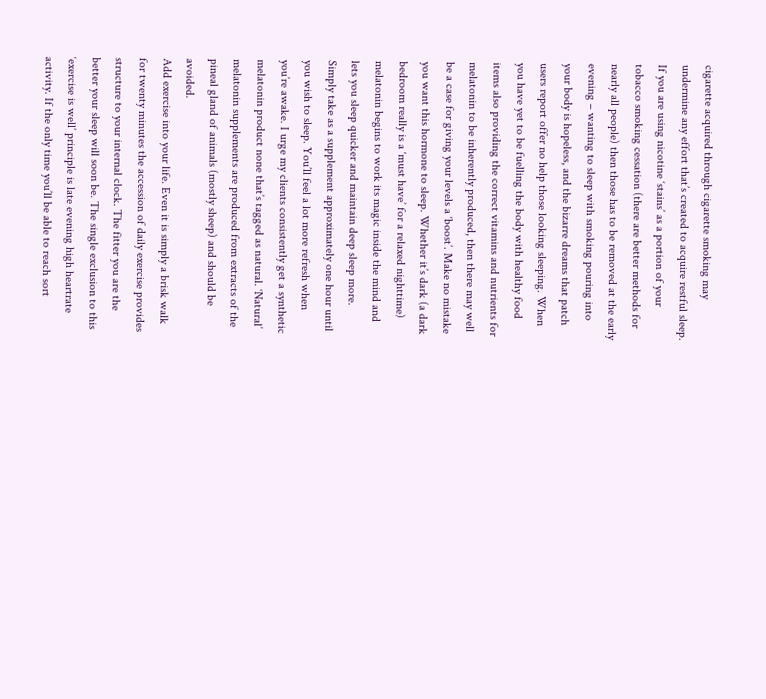cigarette acquired through cigarette smoking may undermine any effort that’s created to acquire restful sleep. If you are using nicotine ‘stains’ as a portion of your tobacco smoking cessation (there are better methods for nearly all people) then those has to be removed at the early evening – wanting to sleep with smoking pouring into your body is hopeless, and the bizarre dreams that patch users report offer no help those looking sleeping. When you have yet to be fuelling the body with healthy food items also providing the correct vitamins and nutrients for melatonin to be inherently produced, then there may well be a case for giving your levels a ‘boost’. Make no mistake you want this hormone to sleep. Whether it’s dark (a dark bedroom really is a ‘must have’ for a relaxed nighttime) melatonin begins to work its magic inside the mind and lets you sleep quicker and maintain deep sleep more. Simply take as a supplement approximately one hour until you wish to sleep. You’ll feel a lot more refresh when you’re awake. I urge my clients consistently get a synthetic melatonin product none that’s tagged as natural. ‘Natural’ melatonin supplements are produced from extracts of the pineal gland of animals (mostly sheep) and should be avoided.
Add exercise into your life. Even it is simply a brisk walk for twenty minutes the accession of daily exercise provides structure to your internal clock. The fitter you are the better your sleep will soon be. The single exclusion to this ‘exercise is well’ principle is late evening high heartrate activity. If the only time you’ll be able to reach sort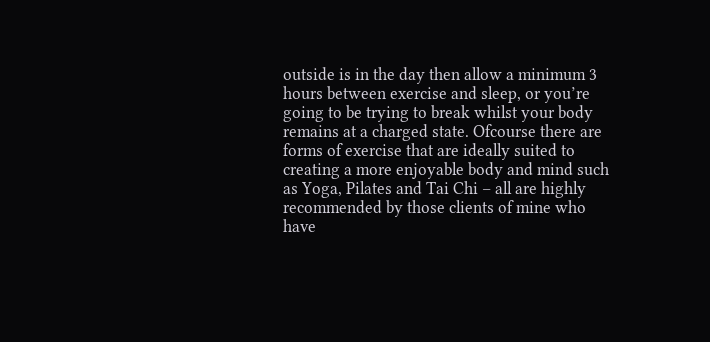outside is in the day then allow a minimum 3 hours between exercise and sleep, or you’re going to be trying to break whilst your body remains at a charged state. Ofcourse there are forms of exercise that are ideally suited to creating a more enjoyable body and mind such as Yoga, Pilates and Tai Chi – all are highly recommended by those clients of mine who have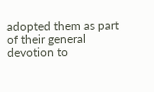adopted them as part of their general devotion to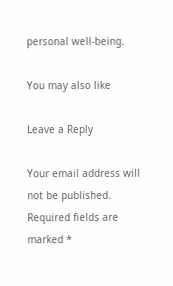personal well-being.

You may also like

Leave a Reply

Your email address will not be published. Required fields are marked *